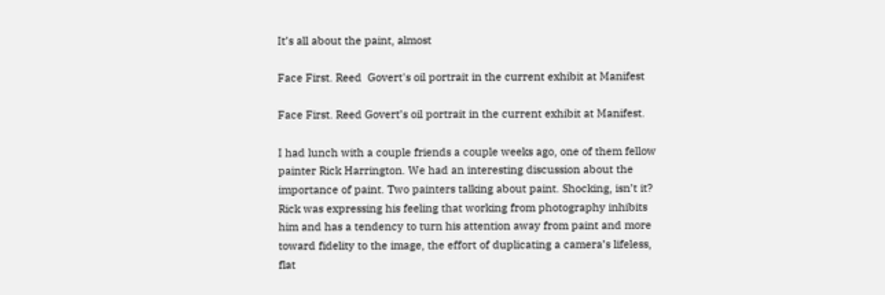It’s all about the paint, almost

Face First. Reed  Govert's oil portrait in the current exhibit at Manifest

Face First. Reed Govert’s oil portrait in the current exhibit at Manifest.

I had lunch with a couple friends a couple weeks ago, one of them fellow painter Rick Harrington. We had an interesting discussion about the importance of paint. Two painters talking about paint. Shocking, isn’t it? Rick was expressing his feeling that working from photography inhibits him and has a tendency to turn his attention away from paint and more toward fidelity to the image, the effort of duplicating a camera’s lifeless, flat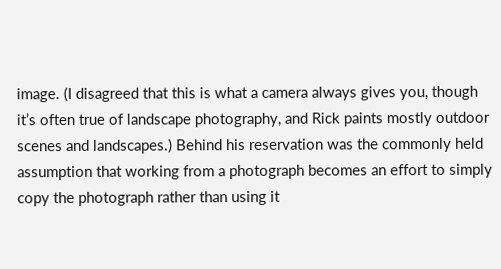image. (I disagreed that this is what a camera always gives you, though it’s often true of landscape photography, and Rick paints mostly outdoor scenes and landscapes.) Behind his reservation was the commonly held assumption that working from a photograph becomes an effort to simply copy the photograph rather than using it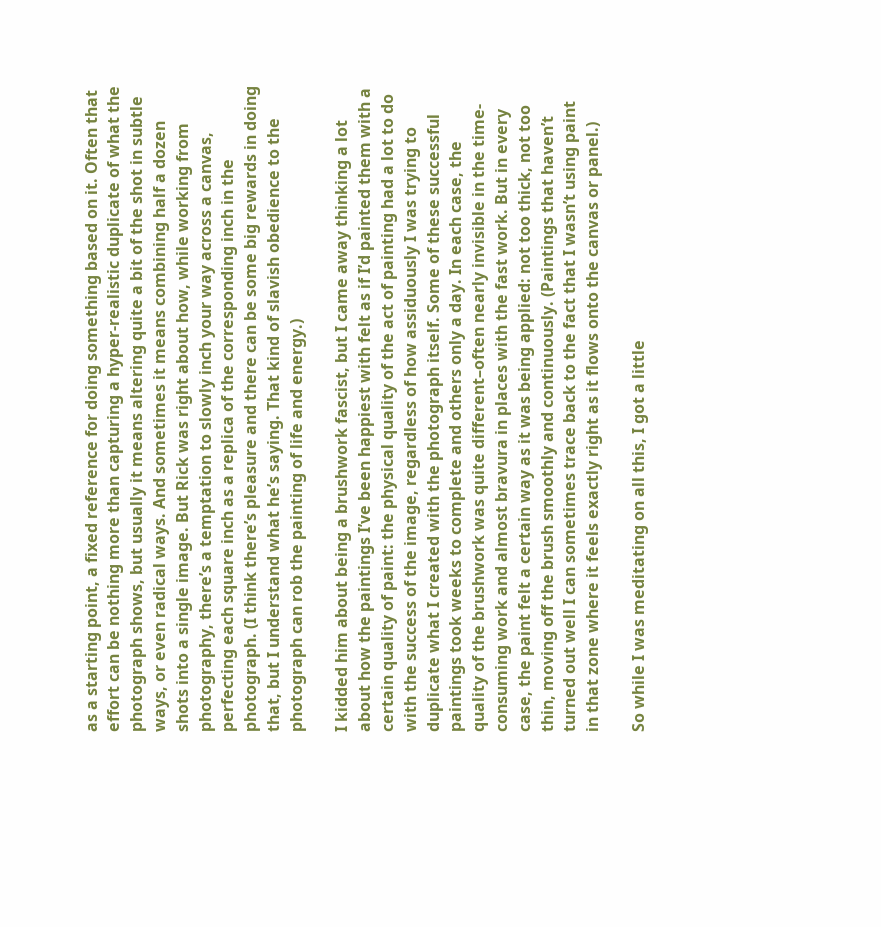as a starting point, a fixed reference for doing something based on it. Often that effort can be nothing more than capturing a hyper-realistic duplicate of what the photograph shows, but usually it means altering quite a bit of the shot in subtle ways, or even radical ways. And sometimes it means combining half a dozen shots into a single image. But Rick was right about how, while working from photography, there’s a temptation to slowly inch your way across a canvas, perfecting each square inch as a replica of the corresponding inch in the photograph. (I think there’s pleasure and there can be some big rewards in doing that, but I understand what he’s saying. That kind of slavish obedience to the photograph can rob the painting of life and energy.)

I kidded him about being a brushwork fascist, but I came away thinking a lot about how the paintings I’ve been happiest with felt as if I’d painted them with a certain quality of paint: the physical quality of the act of painting had a lot to do with the success of the image, regardless of how assiduously I was trying to duplicate what I created with the photograph itself. Some of these successful paintings took weeks to complete and others only a day. In each case, the quality of the brushwork was quite different–often nearly invisible in the time-consuming work and almost bravura in places with the fast work. But in every case, the paint felt a certain way as it was being applied: not too thick, not too thin, moving off the brush smoothly and continuously. (Paintings that haven’t turned out well I can sometimes trace back to the fact that I wasn’t using paint in that zone where it feels exactly right as it flows onto the canvas or panel.)

So while I was meditating on all this, I got a little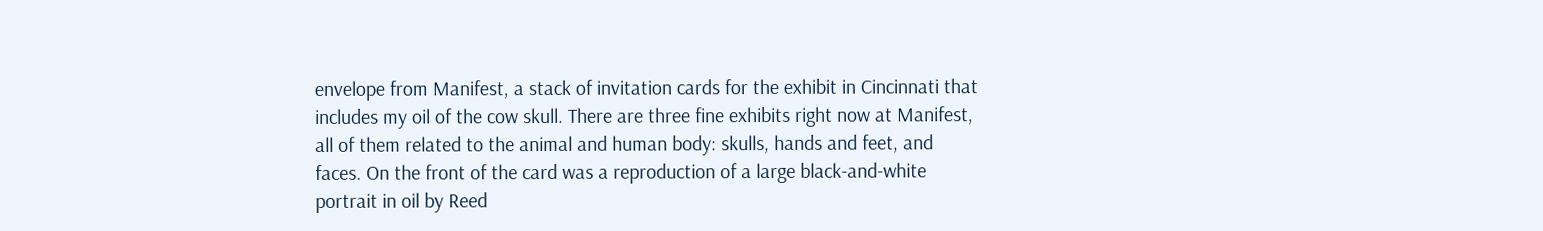envelope from Manifest, a stack of invitation cards for the exhibit in Cincinnati that includes my oil of the cow skull. There are three fine exhibits right now at Manifest, all of them related to the animal and human body: skulls, hands and feet, and faces. On the front of the card was a reproduction of a large black-and-white portrait in oil by Reed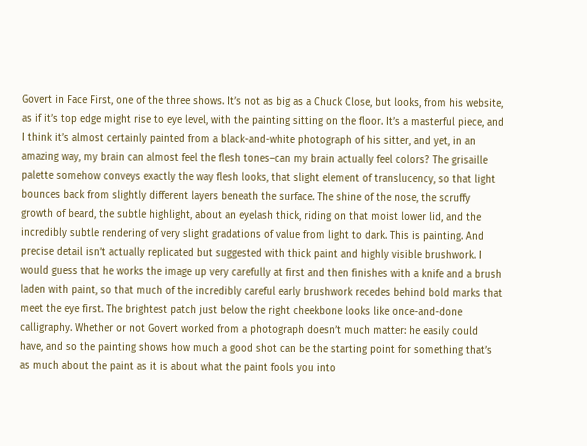Govert in Face First, one of the three shows. It’s not as big as a Chuck Close, but looks, from his website, as if it’s top edge might rise to eye level, with the painting sitting on the floor. It’s a masterful piece, and I think it’s almost certainly painted from a black-and-white photograph of his sitter, and yet, in an amazing way, my brain can almost feel the flesh tones–can my brain actually feel colors? The grisaille palette somehow conveys exactly the way flesh looks, that slight element of translucency, so that light bounces back from slightly different layers beneath the surface. The shine of the nose, the scruffy growth of beard, the subtle highlight, about an eyelash thick, riding on that moist lower lid, and the incredibly subtle rendering of very slight gradations of value from light to dark. This is painting. And precise detail isn’t actually replicated but suggested with thick paint and highly visible brushwork. I would guess that he works the image up very carefully at first and then finishes with a knife and a brush laden with paint, so that much of the incredibly careful early brushwork recedes behind bold marks that meet the eye first. The brightest patch just below the right cheekbone looks like once-and-done calligraphy. Whether or not Govert worked from a photograph doesn’t much matter: he easily could have, and so the painting shows how much a good shot can be the starting point for something that’s as much about the paint as it is about what the paint fools you into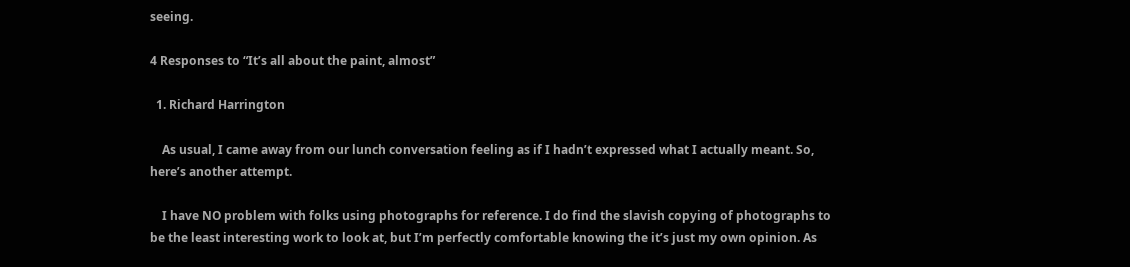seeing.

4 Responses to “It’s all about the paint, almost”

  1. Richard Harrington

    As usual, I came away from our lunch conversation feeling as if I hadn’t expressed what I actually meant. So, here’s another attempt.

    I have NO problem with folks using photographs for reference. I do find the slavish copying of photographs to be the least interesting work to look at, but I’m perfectly comfortable knowing the it’s just my own opinion. As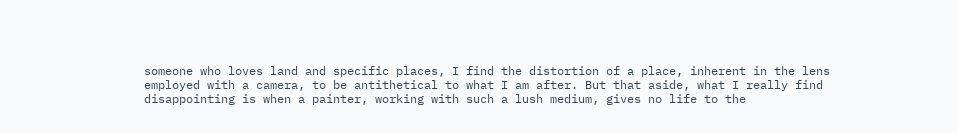someone who loves land and specific places, I find the distortion of a place, inherent in the lens employed with a camera, to be antithetical to what I am after. But that aside, what I really find disappointing is when a painter, working with such a lush medium, gives no life to the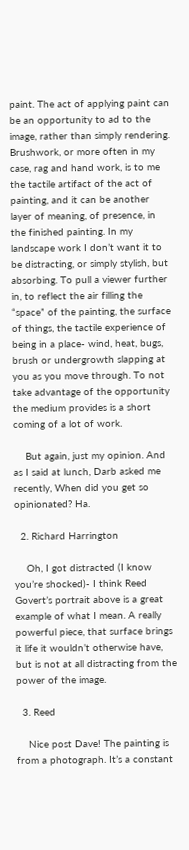paint. The act of applying paint can be an opportunity to ad to the image, rather than simply rendering. Brushwork, or more often in my case, rag and hand work, is to me the tactile artifact of the act of painting, and it can be another layer of meaning, of presence, in the finished painting. In my landscape work I don’t want it to be distracting, or simply stylish, but absorbing. To pull a viewer further in, to reflect the air filling the “space” of the painting, the surface of things, the tactile experience of being in a place- wind, heat, bugs, brush or undergrowth slapping at you as you move through. To not take advantage of the opportunity the medium provides is a short coming of a lot of work.

    But again, just my opinion. And as I said at lunch, Darb asked me recently, When did you get so opinionated? Ha.

  2. Richard Harrington

    Oh, I got distracted (I know you’re shocked)- I think Reed Govert’s portrait above is a great example of what I mean. A really powerful piece, that surface brings it life it wouldn’t otherwise have, but is not at all distracting from the power of the image.

  3. Reed

    Nice post Dave! The painting is from a photograph. It’s a constant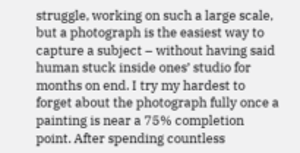struggle, working on such a large scale, but a photograph is the easiest way to capture a subject – without having said human stuck inside ones’ studio for months on end. I try my hardest to forget about the photograph fully once a painting is near a 75% completion point. After spending countless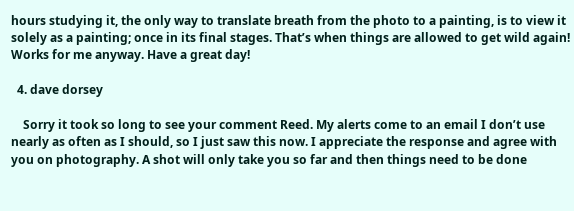hours studying it, the only way to translate breath from the photo to a painting, is to view it solely as a painting; once in its final stages. That’s when things are allowed to get wild again! Works for me anyway. Have a great day!

  4. dave dorsey

    Sorry it took so long to see your comment Reed. My alerts come to an email I don’t use nearly as often as I should, so I just saw this now. I appreciate the response and agree with you on photography. A shot will only take you so far and then things need to be done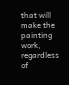that will make the painting work, regardless of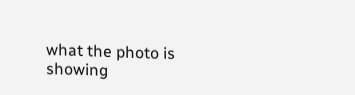what the photo is showing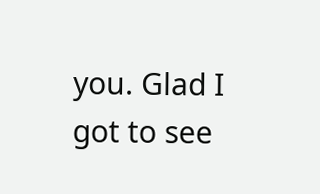you. Glad I got to see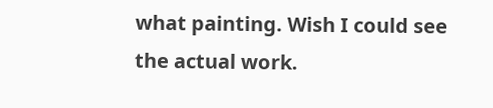what painting. Wish I could see the actual work.